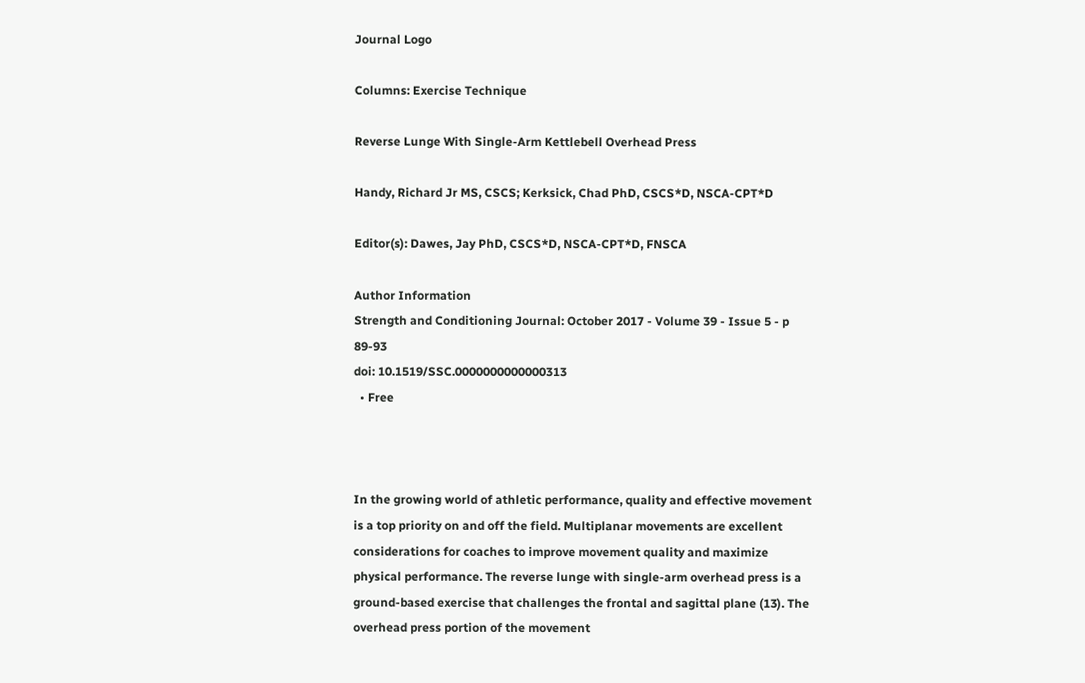Journal Logo

Columns: Exercise Technique

Reverse Lunge With Single-Arm Kettlebell Overhead Press

Handy, Richard Jr MS, CSCS; Kerksick, Chad PhD, CSCS*D, NSCA-CPT*D

Editor(s): Dawes, Jay PhD, CSCS*D, NSCA-CPT*D, FNSCA

Author Information
Strength and Conditioning Journal: October 2017 - Volume 39 - Issue 5 - p 89-93
doi: 10.1519/SSC.0000000000000313
  • Free



In the growing world of athletic performance, quality and effective movement is a top priority on and off the field. Multiplanar movements are excellent considerations for coaches to improve movement quality and maximize physical performance. The reverse lunge with single-arm overhead press is a ground-based exercise that challenges the frontal and sagittal plane (13). The overhead press portion of the movement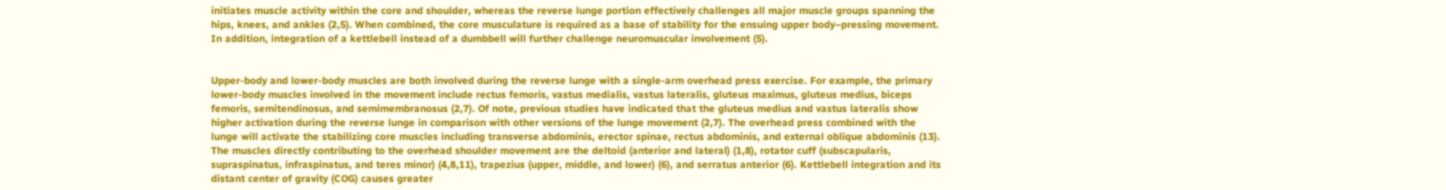initiates muscle activity within the core and shoulder, whereas the reverse lunge portion effectively challenges all major muscle groups spanning the hips, knees, and ankles (2,5). When combined, the core musculature is required as a base of stability for the ensuing upper body–pressing movement. In addition, integration of a kettlebell instead of a dumbbell will further challenge neuromuscular involvement (5).


Upper-body and lower-body muscles are both involved during the reverse lunge with a single-arm overhead press exercise. For example, the primary lower-body muscles involved in the movement include rectus femoris, vastus medialis, vastus lateralis, gluteus maximus, gluteus medius, biceps femoris, semitendinosus, and semimembranosus (2,7). Of note, previous studies have indicated that the gluteus medius and vastus lateralis show higher activation during the reverse lunge in comparison with other versions of the lunge movement (2,7). The overhead press combined with the lunge will activate the stabilizing core muscles including transverse abdominis, erector spinae, rectus abdominis, and external oblique abdominis (13). The muscles directly contributing to the overhead shoulder movement are the deltoid (anterior and lateral) (1,8), rotator cuff (subscapularis, supraspinatus, infraspinatus, and teres minor) (4,8,11), trapezius (upper, middle, and lower) (6), and serratus anterior (6). Kettlebell integration and its distant center of gravity (COG) causes greater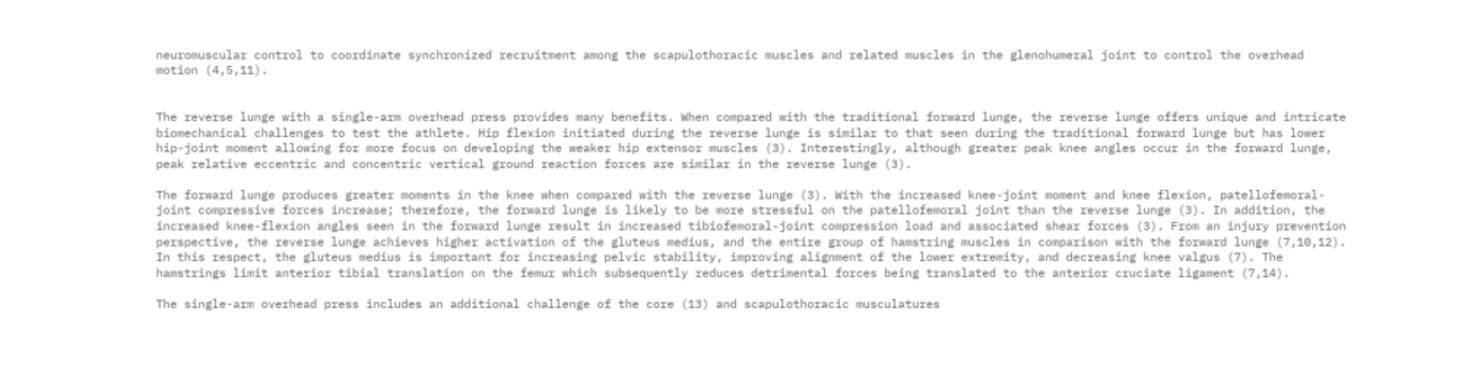neuromuscular control to coordinate synchronized recruitment among the scapulothoracic muscles and related muscles in the glenohumeral joint to control the overhead motion (4,5,11).


The reverse lunge with a single-arm overhead press provides many benefits. When compared with the traditional forward lunge, the reverse lunge offers unique and intricate biomechanical challenges to test the athlete. Hip flexion initiated during the reverse lunge is similar to that seen during the traditional forward lunge but has lower hip-joint moment allowing for more focus on developing the weaker hip extensor muscles (3). Interestingly, although greater peak knee angles occur in the forward lunge, peak relative eccentric and concentric vertical ground reaction forces are similar in the reverse lunge (3).

The forward lunge produces greater moments in the knee when compared with the reverse lunge (3). With the increased knee-joint moment and knee flexion, patellofemoral-joint compressive forces increase; therefore, the forward lunge is likely to be more stressful on the patellofemoral joint than the reverse lunge (3). In addition, the increased knee-flexion angles seen in the forward lunge result in increased tibiofemoral-joint compression load and associated shear forces (3). From an injury prevention perspective, the reverse lunge achieves higher activation of the gluteus medius, and the entire group of hamstring muscles in comparison with the forward lunge (7,10,12). In this respect, the gluteus medius is important for increasing pelvic stability, improving alignment of the lower extremity, and decreasing knee valgus (7). The hamstrings limit anterior tibial translation on the femur which subsequently reduces detrimental forces being translated to the anterior cruciate ligament (7,14).

The single-arm overhead press includes an additional challenge of the core (13) and scapulothoracic musculatures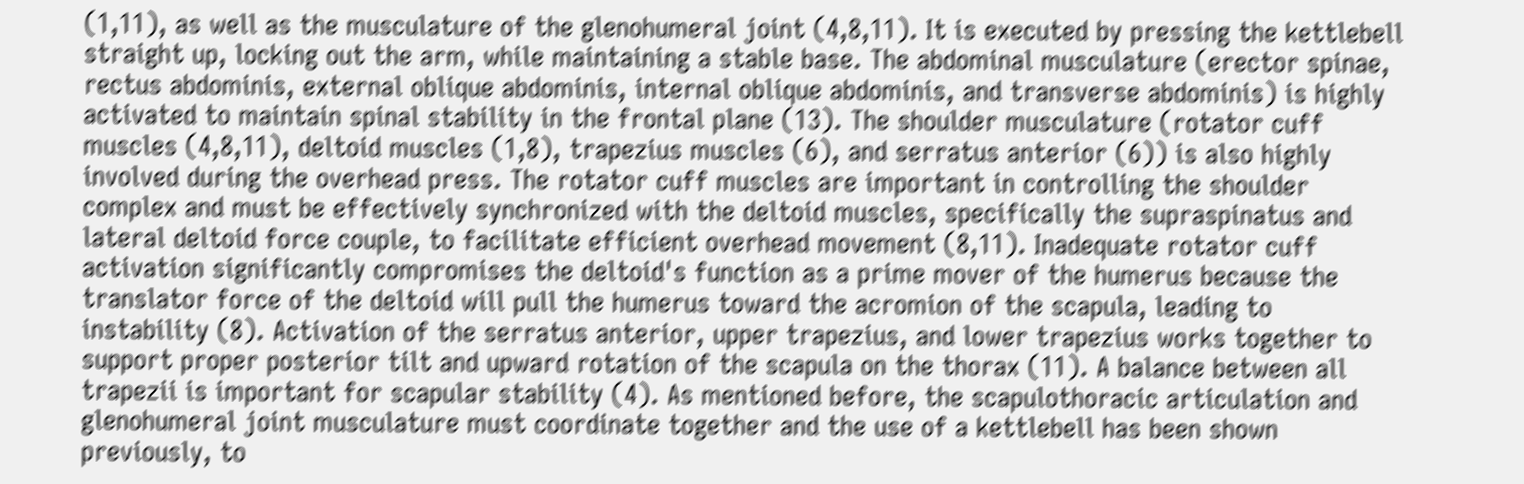(1,11), as well as the musculature of the glenohumeral joint (4,8,11). It is executed by pressing the kettlebell straight up, locking out the arm, while maintaining a stable base. The abdominal musculature (erector spinae, rectus abdominis, external oblique abdominis, internal oblique abdominis, and transverse abdominis) is highly activated to maintain spinal stability in the frontal plane (13). The shoulder musculature (rotator cuff muscles (4,8,11), deltoid muscles (1,8), trapezius muscles (6), and serratus anterior (6)) is also highly involved during the overhead press. The rotator cuff muscles are important in controlling the shoulder complex and must be effectively synchronized with the deltoid muscles, specifically the supraspinatus and lateral deltoid force couple, to facilitate efficient overhead movement (8,11). Inadequate rotator cuff activation significantly compromises the deltoid's function as a prime mover of the humerus because the translator force of the deltoid will pull the humerus toward the acromion of the scapula, leading to instability (8). Activation of the serratus anterior, upper trapezius, and lower trapezius works together to support proper posterior tilt and upward rotation of the scapula on the thorax (11). A balance between all trapezii is important for scapular stability (4). As mentioned before, the scapulothoracic articulation and glenohumeral joint musculature must coordinate together and the use of a kettlebell has been shown previously, to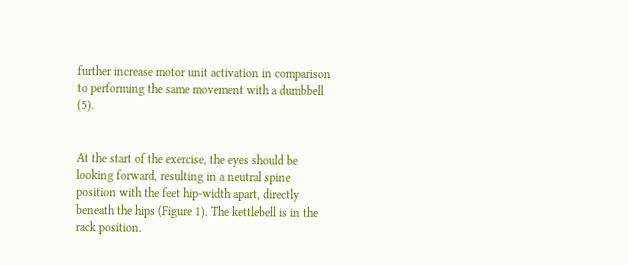further increase motor unit activation in comparison to performing the same movement with a dumbbell (5).


At the start of the exercise, the eyes should be looking forward, resulting in a neutral spine position with the feet hip-width apart, directly beneath the hips (Figure 1). The kettlebell is in the rack position.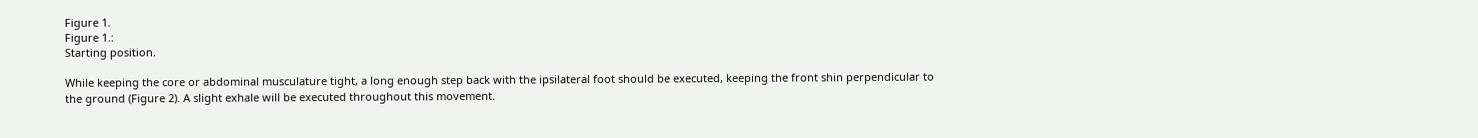Figure 1.
Figure 1.:
Starting position.

While keeping the core or abdominal musculature tight, a long enough step back with the ipsilateral foot should be executed, keeping the front shin perpendicular to the ground (Figure 2). A slight exhale will be executed throughout this movement.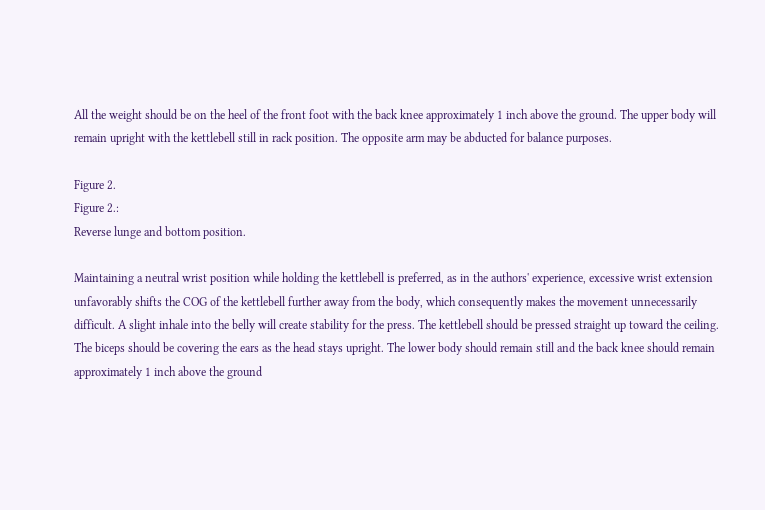All the weight should be on the heel of the front foot with the back knee approximately 1 inch above the ground. The upper body will remain upright with the kettlebell still in rack position. The opposite arm may be abducted for balance purposes.

Figure 2.
Figure 2.:
Reverse lunge and bottom position.

Maintaining a neutral wrist position while holding the kettlebell is preferred, as in the authors' experience, excessive wrist extension unfavorably shifts the COG of the kettlebell further away from the body, which consequently makes the movement unnecessarily difficult. A slight inhale into the belly will create stability for the press. The kettlebell should be pressed straight up toward the ceiling. The biceps should be covering the ears as the head stays upright. The lower body should remain still and the back knee should remain approximately 1 inch above the ground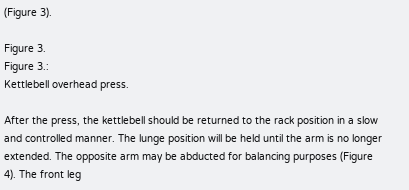(Figure 3).

Figure 3.
Figure 3.:
Kettlebell overhead press.

After the press, the kettlebell should be returned to the rack position in a slow and controlled manner. The lunge position will be held until the arm is no longer extended. The opposite arm may be abducted for balancing purposes (Figure 4). The front leg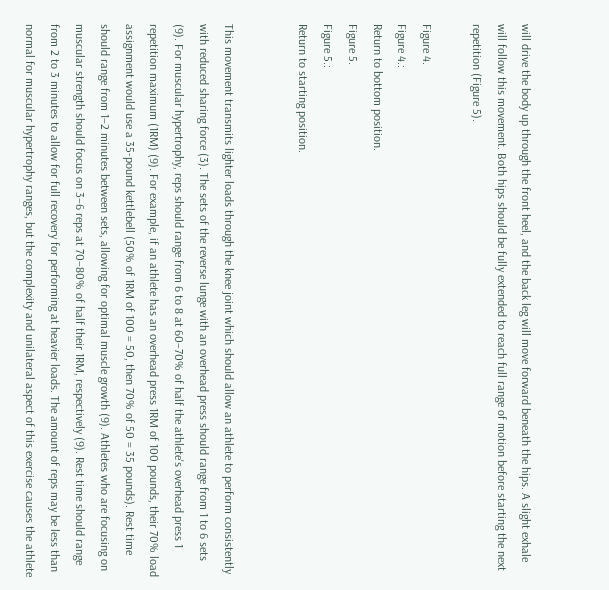will drive the body up through the front heel, and the back leg will move forward beneath the hips. A slight exhale will follow this movement. Both hips should be fully extended to reach full range of motion before starting the next repetition (Figure 5).

Figure 4.
Figure 4.:
Return to bottom position.
Figure 5.
Figure 5.:
Return to starting position.


This movement transmits lighter loads through the knee joint which should allow an athlete to perform consistently with reduced sharing force (3). The sets of the reverse lunge with an overhead press should range from 1 to 6 sets (9). For muscular hypertrophy, reps should range from 6 to 8 at 60–70% of half the athlete's overhead press 1 repetition maximum (1RM) (9). For example, if an athlete has an overhead press 1RM of 100 pounds, their 70% load assignment would use a 35-pound kettlebell (50% of 1RM of 100 = 50, then 70% of 50 = 35 pounds). Rest time should range from 1–2 minutes between sets, allowing for optimal muscle growth (9). Athletes who are focusing on muscular strength should focus on 3–6 reps at 70–80% of half their 1RM, respectively (9). Rest time should range from 2 to 3 minutes to allow for full recovery for performing at heavier loads. The amount of reps may be less than normal for muscular hypertrophy ranges, but the complexity and unilateral aspect of this exercise causes the athlete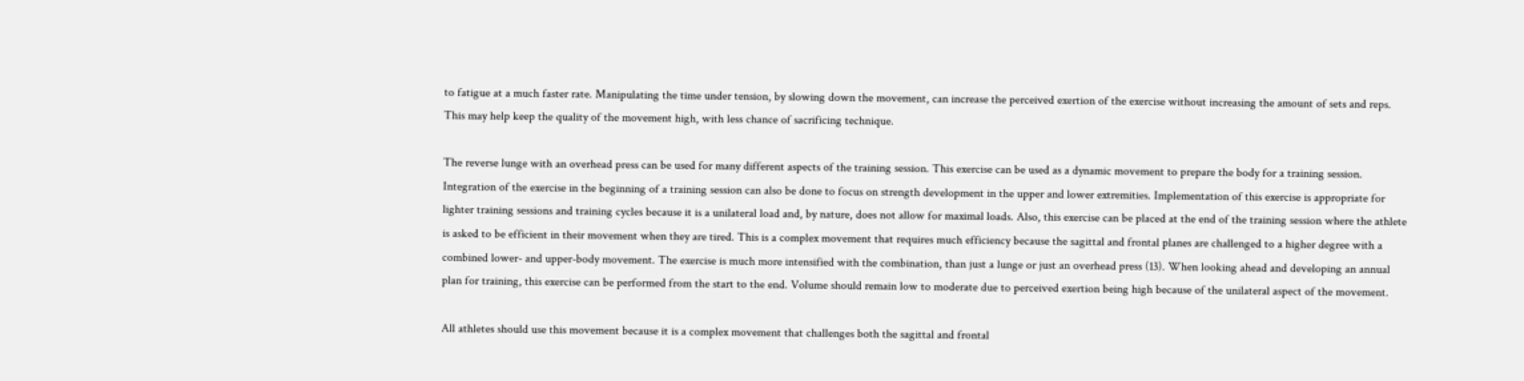to fatigue at a much faster rate. Manipulating the time under tension, by slowing down the movement, can increase the perceived exertion of the exercise without increasing the amount of sets and reps. This may help keep the quality of the movement high, with less chance of sacrificing technique.

The reverse lunge with an overhead press can be used for many different aspects of the training session. This exercise can be used as a dynamic movement to prepare the body for a training session. Integration of the exercise in the beginning of a training session can also be done to focus on strength development in the upper and lower extremities. Implementation of this exercise is appropriate for lighter training sessions and training cycles because it is a unilateral load and, by nature, does not allow for maximal loads. Also, this exercise can be placed at the end of the training session where the athlete is asked to be efficient in their movement when they are tired. This is a complex movement that requires much efficiency because the sagittal and frontal planes are challenged to a higher degree with a combined lower- and upper-body movement. The exercise is much more intensified with the combination, than just a lunge or just an overhead press (13). When looking ahead and developing an annual plan for training, this exercise can be performed from the start to the end. Volume should remain low to moderate due to perceived exertion being high because of the unilateral aspect of the movement.

All athletes should use this movement because it is a complex movement that challenges both the sagittal and frontal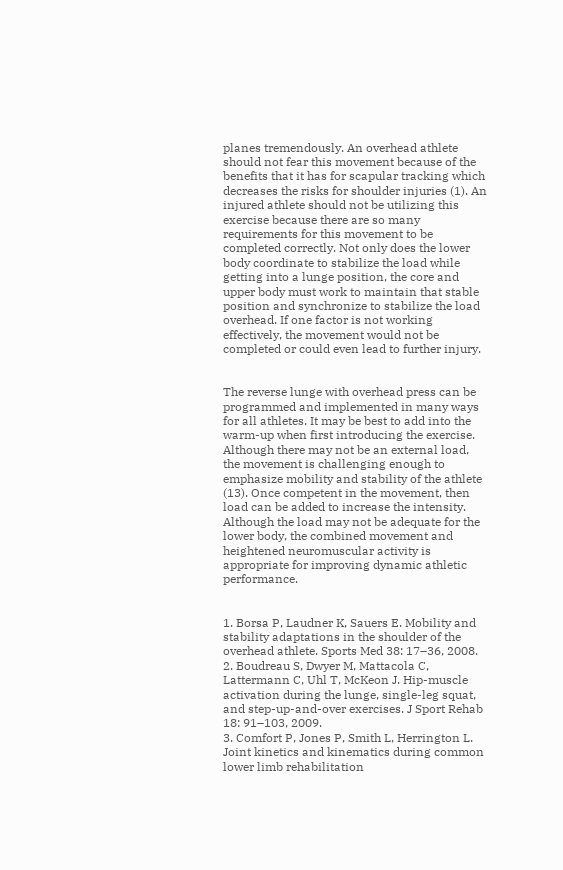planes tremendously. An overhead athlete should not fear this movement because of the benefits that it has for scapular tracking which decreases the risks for shoulder injuries (1). An injured athlete should not be utilizing this exercise because there are so many requirements for this movement to be completed correctly. Not only does the lower body coordinate to stabilize the load while getting into a lunge position, the core and upper body must work to maintain that stable position and synchronize to stabilize the load overhead. If one factor is not working effectively, the movement would not be completed or could even lead to further injury.


The reverse lunge with overhead press can be programmed and implemented in many ways for all athletes. It may be best to add into the warm-up when first introducing the exercise. Although there may not be an external load, the movement is challenging enough to emphasize mobility and stability of the athlete (13). Once competent in the movement, then load can be added to increase the intensity. Although the load may not be adequate for the lower body, the combined movement and heightened neuromuscular activity is appropriate for improving dynamic athletic performance.


1. Borsa P, Laudner K, Sauers E. Mobility and stability adaptations in the shoulder of the overhead athlete. Sports Med 38: 17–36, 2008.
2. Boudreau S, Dwyer M, Mattacola C, Lattermann C, Uhl T, McKeon J. Hip-muscle activation during the lunge, single-leg squat, and step-up-and-over exercises. J Sport Rehab 18: 91–103, 2009.
3. Comfort P, Jones P, Smith L, Herrington L. Joint kinetics and kinematics during common lower limb rehabilitation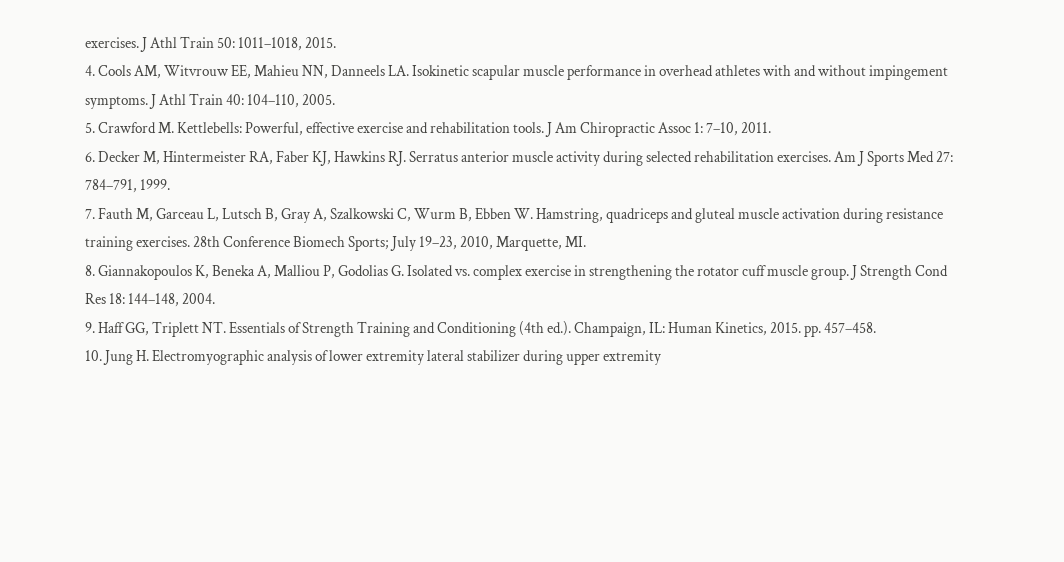exercises. J Athl Train 50: 1011–1018, 2015.
4. Cools AM, Witvrouw EE, Mahieu NN, Danneels LA. Isokinetic scapular muscle performance in overhead athletes with and without impingement symptoms. J Athl Train 40: 104–110, 2005.
5. Crawford M. Kettlebells: Powerful, effective exercise and rehabilitation tools. J Am Chiropractic Assoc 1: 7–10, 2011.
6. Decker M, Hintermeister RA, Faber KJ, Hawkins RJ. Serratus anterior muscle activity during selected rehabilitation exercises. Am J Sports Med 27: 784–791, 1999.
7. Fauth M, Garceau L, Lutsch B, Gray A, Szalkowski C, Wurm B, Ebben W. Hamstring, quadriceps and gluteal muscle activation during resistance training exercises. 28th Conference Biomech Sports; July 19–23, 2010, Marquette, MI.
8. Giannakopoulos K, Beneka A, Malliou P, Godolias G. Isolated vs. complex exercise in strengthening the rotator cuff muscle group. J Strength Cond Res 18: 144–148, 2004.
9. Haff GG, Triplett NT. Essentials of Strength Training and Conditioning (4th ed.). Champaign, IL: Human Kinetics, 2015. pp. 457–458.
10. Jung H. Electromyographic analysis of lower extremity lateral stabilizer during upper extremity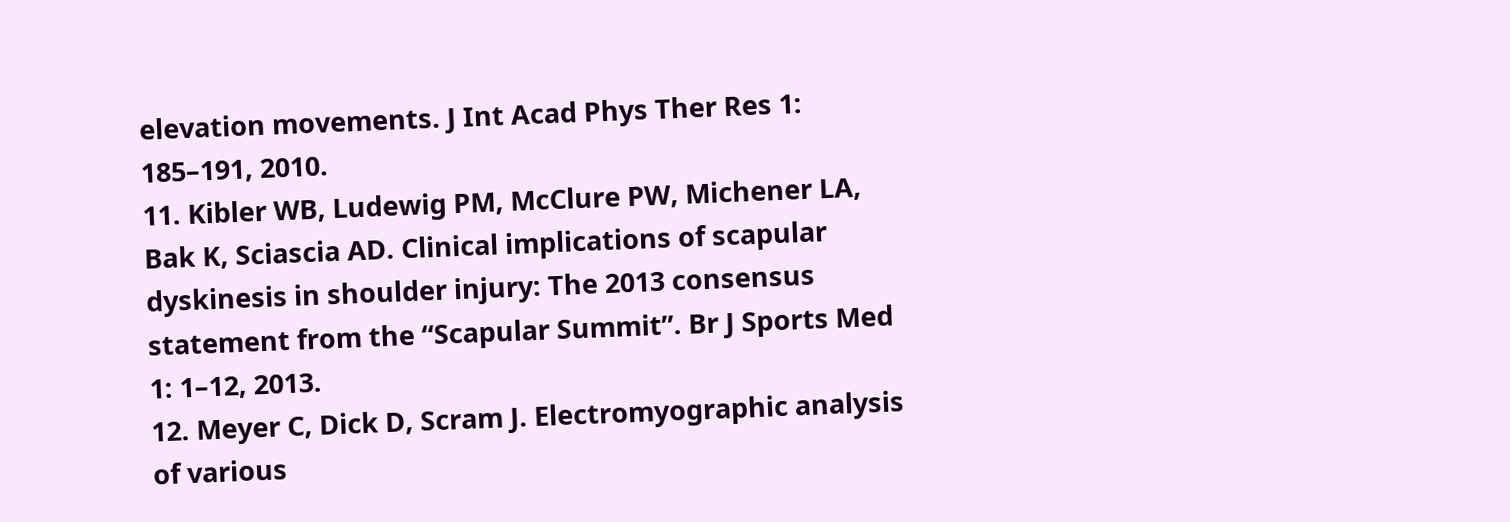elevation movements. J Int Acad Phys Ther Res 1: 185–191, 2010.
11. Kibler WB, Ludewig PM, McClure PW, Michener LA, Bak K, Sciascia AD. Clinical implications of scapular dyskinesis in shoulder injury: The 2013 consensus statement from the “Scapular Summit”. Br J Sports Med 1: 1–12, 2013.
12. Meyer C, Dick D, Scram J. Electromyographic analysis of various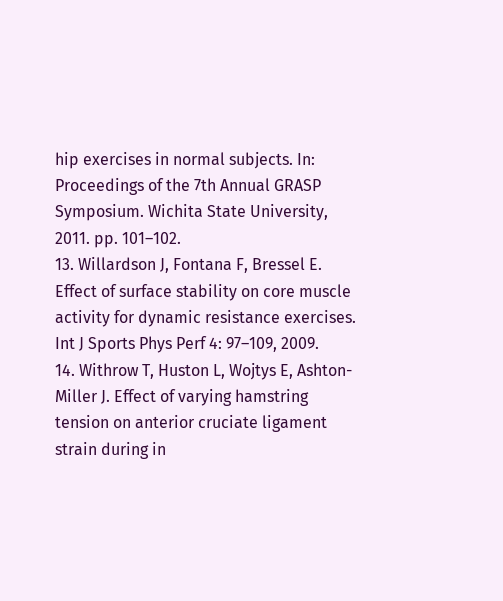hip exercises in normal subjects. In: Proceedings of the 7th Annual GRASP Symposium. Wichita State University, 2011. pp. 101–102.
13. Willardson J, Fontana F, Bressel E. Effect of surface stability on core muscle activity for dynamic resistance exercises. Int J Sports Phys Perf 4: 97–109, 2009.
14. Withrow T, Huston L, Wojtys E, Ashton-Miller J. Effect of varying hamstring tension on anterior cruciate ligament strain during in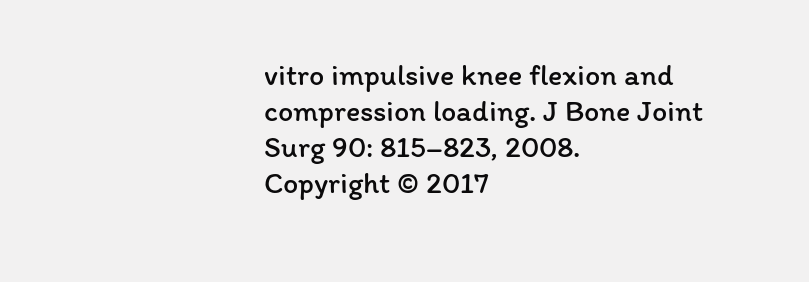vitro impulsive knee flexion and compression loading. J Bone Joint Surg 90: 815–823, 2008.
Copyright © 2017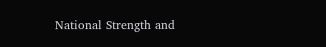National Strength and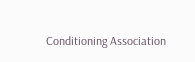Conditioning Association